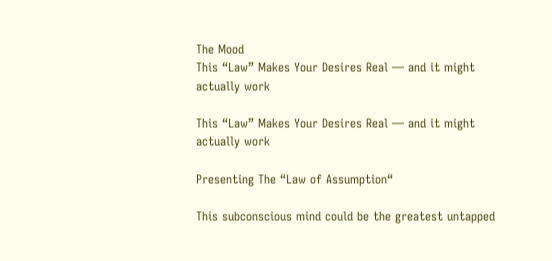The Mood
This “Law” Makes Your Desires Real — and it might actually work

This “Law” Makes Your Desires Real — and it might actually work

Presenting The “Law of Assumption“

This subconscious mind could be the greatest untapped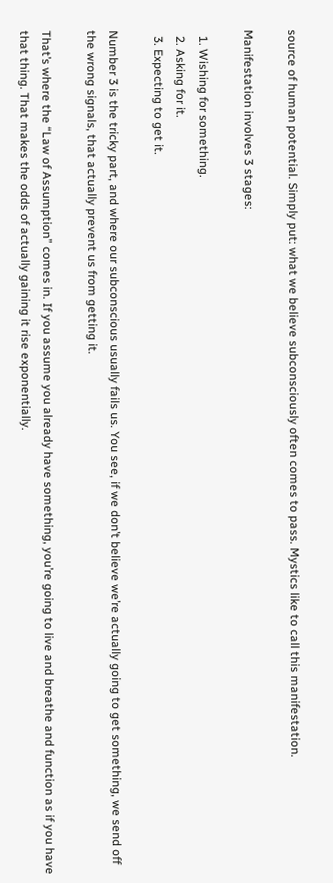source of human potential. Simply put: what we believe subconsciously often comes to pass. Mystics like to call this manifestation.

Manifestation involves 3 stages:

  1. Wishing for something.
  2. Asking for it.
  3. Expecting to get it.

Number 3 is the tricky part, and where our subconscious usually fails us. You see, if we don’t believe we’re actually going to get something, we send off the wrong signals, that actually prevent us from getting it.

That’s where the “Law of Assumption” comes in. If you assume you already have something, you’re going to live and breathe and function as if you have that thing. That makes the odds of actually gaining it rise exponentially.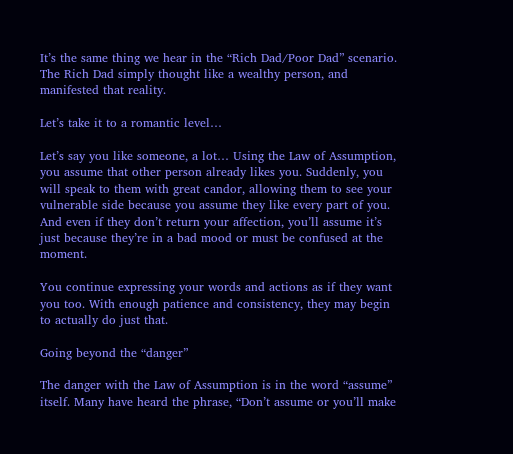It’s the same thing we hear in the “Rich Dad/Poor Dad” scenario. The Rich Dad simply thought like a wealthy person, and manifested that reality.

Let’s take it to a romantic level…

Let’s say you like someone, a lot… Using the Law of Assumption, you assume that other person already likes you. Suddenly, you will speak to them with great candor, allowing them to see your vulnerable side because you assume they like every part of you. And even if they don’t return your affection, you’ll assume it’s just because they’re in a bad mood or must be confused at the moment.

You continue expressing your words and actions as if they want you too. With enough patience and consistency, they may begin to actually do just that.

Going beyond the “danger”

The danger with the Law of Assumption is in the word “assume” itself. Many have heard the phrase, “Don’t assume or you’ll make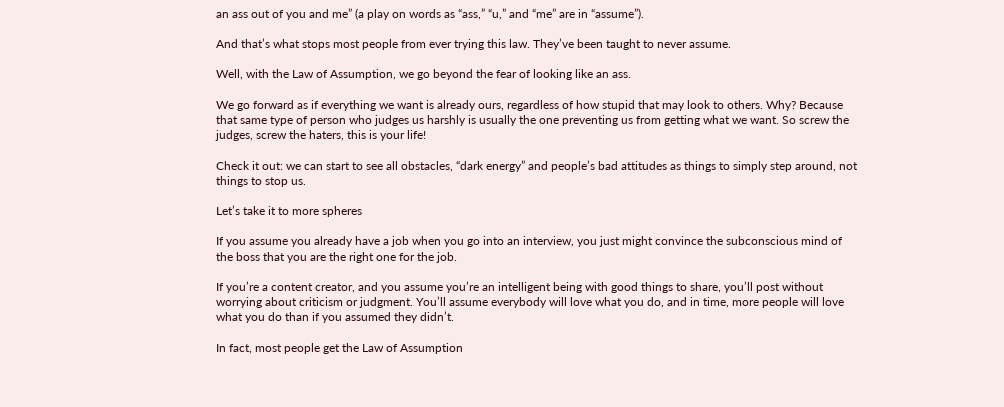an ass out of you and me” (a play on words as “ass,” “u,” and “me” are in “assume”).

And that’s what stops most people from ever trying this law. They’ve been taught to never assume.

Well, with the Law of Assumption, we go beyond the fear of looking like an ass.

We go forward as if everything we want is already ours, regardless of how stupid that may look to others. Why? Because that same type of person who judges us harshly is usually the one preventing us from getting what we want. So screw the judges, screw the haters, this is your life!

Check it out: we can start to see all obstacles, “dark energy” and people’s bad attitudes as things to simply step around, not things to stop us.

Let’s take it to more spheres

If you assume you already have a job when you go into an interview, you just might convince the subconscious mind of the boss that you are the right one for the job.

If you’re a content creator, and you assume you’re an intelligent being with good things to share, you’ll post without worrying about criticism or judgment. You’ll assume everybody will love what you do, and in time, more people will love what you do than if you assumed they didn’t.

In fact, most people get the Law of Assumption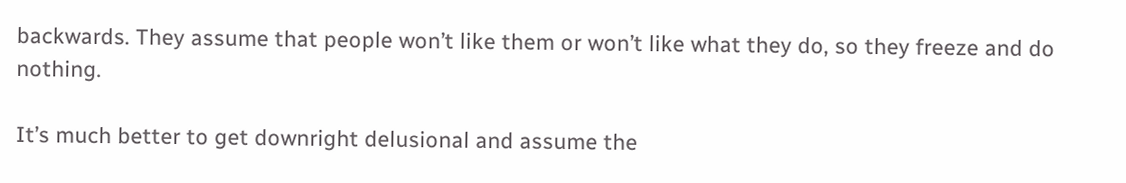backwards. They assume that people won’t like them or won’t like what they do, so they freeze and do nothing.

It’s much better to get downright delusional and assume the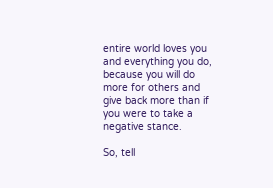entire world loves you and everything you do, because you will do more for others and give back more than if you were to take a negative stance.

So, tell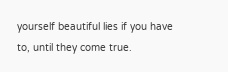yourself beautiful lies if you have to, until they come true.